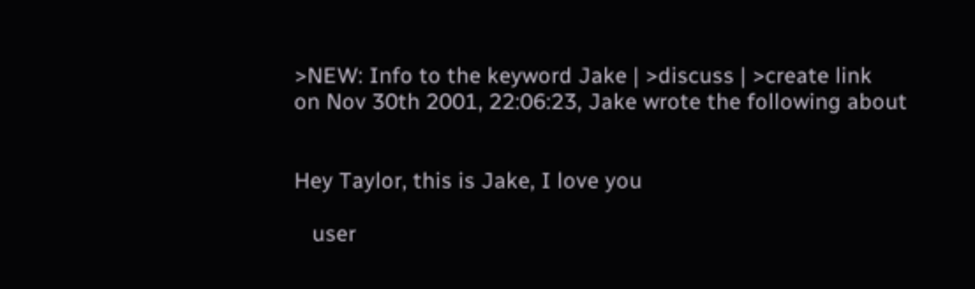>NEW: Info to the keyword Jake | >discuss | >create link
on Nov 30th 2001, 22:06:23, Jake wrote the following about


Hey Taylor, this is Jake, I love you

   user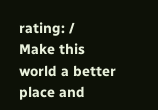rating: /
Make this world a better place and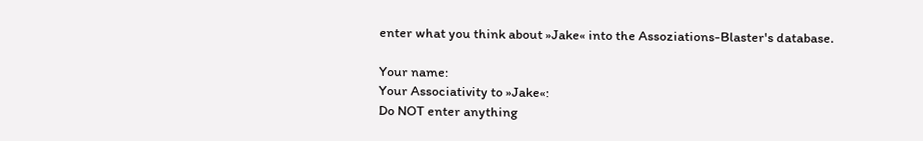enter what you think about »Jake« into the Assoziations-Blaster's database.

Your name:
Your Associativity to »Jake«:
Do NOT enter anything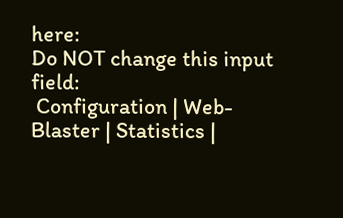here:
Do NOT change this input field:
 Configuration | Web-Blaster | Statistics |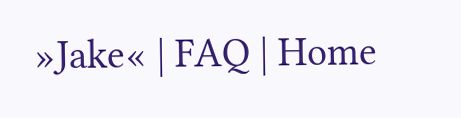»Jake« | FAQ | Home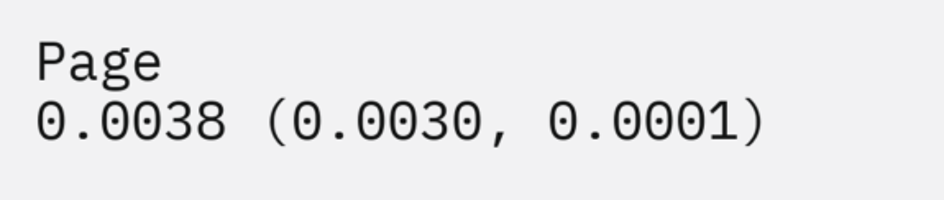Page
0.0038 (0.0030, 0.0001)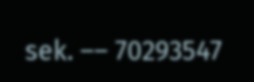sek. –– 70293547